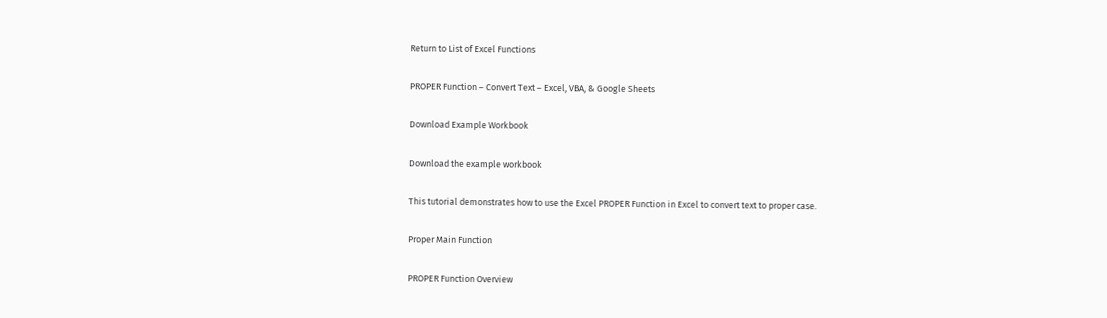Return to List of Excel Functions

PROPER Function – Convert Text – Excel, VBA, & Google Sheets

Download Example Workbook

Download the example workbook

This tutorial demonstrates how to use the Excel PROPER Function in Excel to convert text to proper case.

Proper Main Function

PROPER Function Overview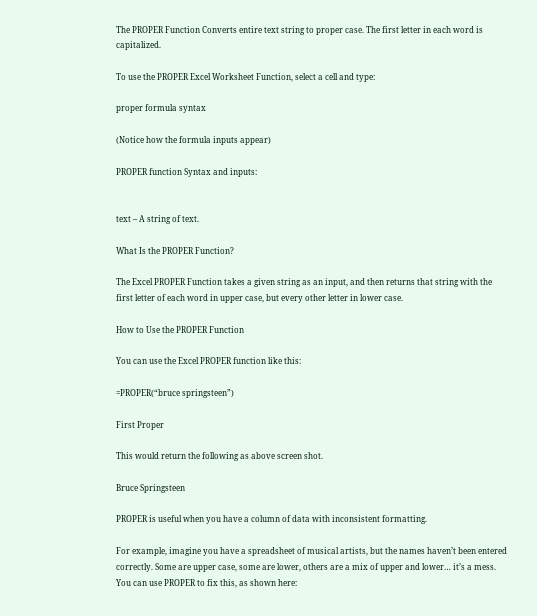The PROPER Function Converts entire text string to proper case. The first letter in each word is capitalized.

To use the PROPER Excel Worksheet Function, select a cell and type:

proper formula syntax

(Notice how the formula inputs appear)

PROPER function Syntax and inputs:


text – A string of text.

What Is the PROPER Function?

The Excel PROPER Function takes a given string as an input, and then returns that string with the first letter of each word in upper case, but every other letter in lower case.

How to Use the PROPER Function

You can use the Excel PROPER function like this:

=PROPER(“bruce springsteen”)

First Proper

This would return the following as above screen shot.

Bruce Springsteen

PROPER is useful when you have a column of data with inconsistent formatting.

For example, imagine you have a spreadsheet of musical artists, but the names haven’t been entered correctly. Some are upper case, some are lower, others are a mix of upper and lower… it’s a mess. You can use PROPER to fix this, as shown here: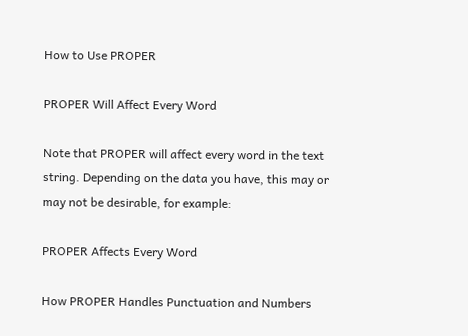How to Use PROPER

PROPER Will Affect Every Word

Note that PROPER will affect every word in the text string. Depending on the data you have, this may or may not be desirable, for example:

PROPER Affects Every Word

How PROPER Handles Punctuation and Numbers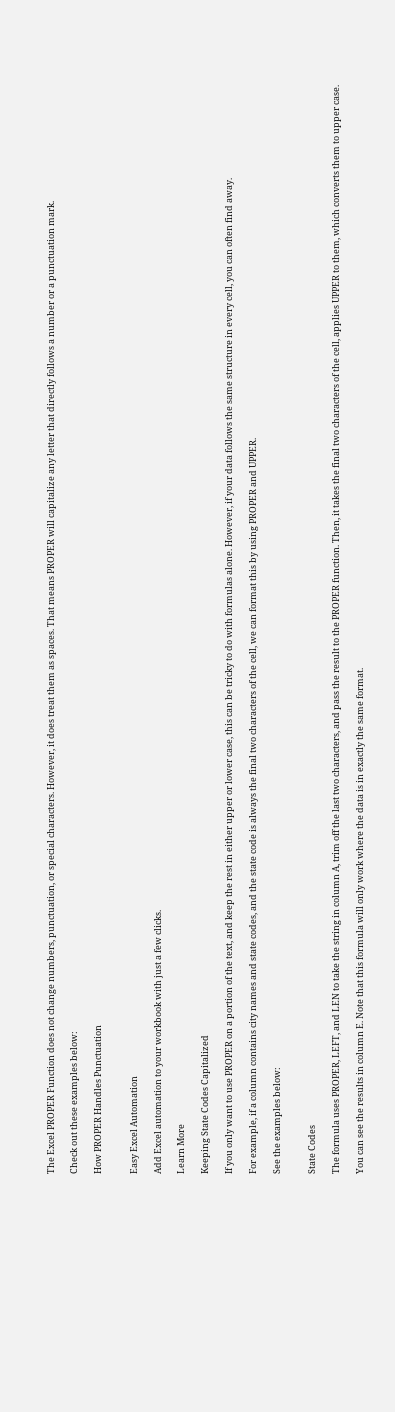The Excel PROPER Function does not change numbers, punctuation, or special characters. However, it does treat them as spaces. That means PROPER will capitalize any letter that directly follows a number or a punctuation mark.

Check out these examples below:

How PROPER Handles Punctuation


Easy Excel Automation

Add Excel automation to your workbook with just a few clicks.

Learn More

Keeping State Codes Capitalized

If you only want to use PROPER on a portion of the text, and keep the rest in either upper or lower case, this can be tricky to do with formulas alone. However, if your data follows the same structure in every cell, you can often find away.

For example, if a column contains city names and state codes, and the state code is always the final two characters of the cell, we can format this by using PROPER and UPPER.

See the examples below:


State Codes

The formula uses PROPER, LEFT, and LEN to take the string in column A, trim off the last two characters, and pass the result to the PROPER function. Then, it takes the final two characters of the cell, applies UPPER to them, which converts them to upper case.

You can see the results in column E. Note that this formula will only work where the data is in exactly the same format.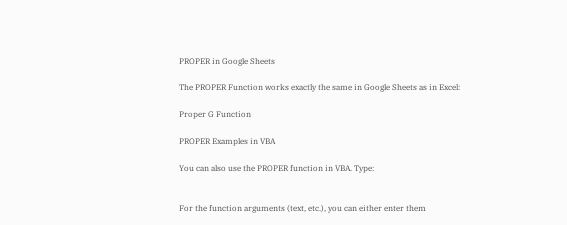PROPER in Google Sheets

The PROPER Function works exactly the same in Google Sheets as in Excel:

Proper G Function

PROPER Examples in VBA

You can also use the PROPER function in VBA. Type:


For the function arguments (text, etc.), you can either enter them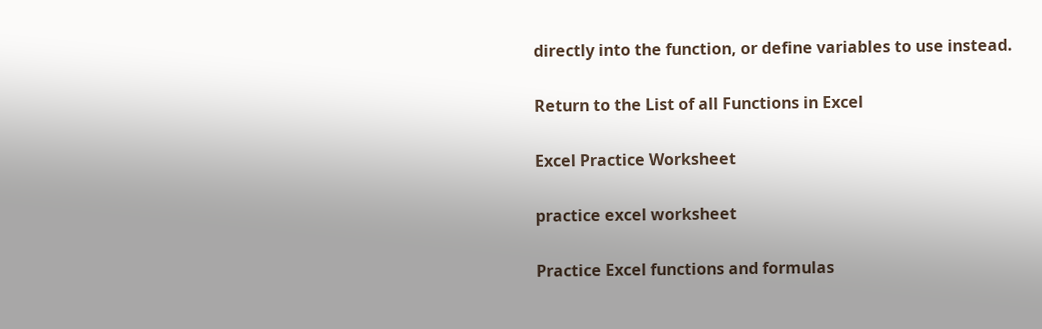directly into the function, or define variables to use instead.

Return to the List of all Functions in Excel

Excel Practice Worksheet

practice excel worksheet

Practice Excel functions and formulas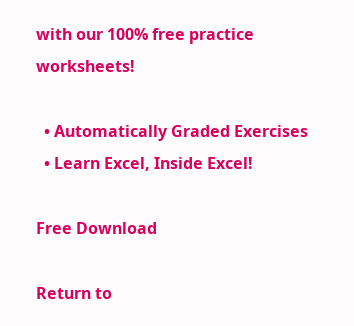with our 100% free practice worksheets!

  • Automatically Graded Exercises
  • Learn Excel, Inside Excel!

Free Download

Return to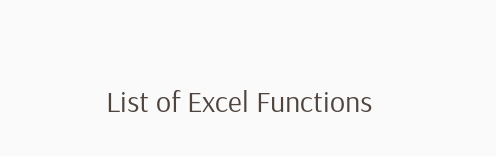List of Excel Functions